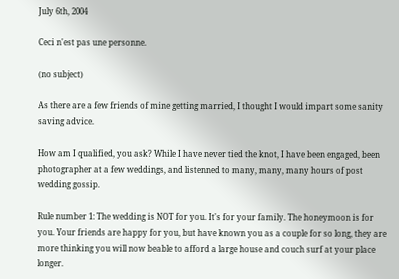July 6th, 2004

Ceci n'est pas une personne.

(no subject)

As there are a few friends of mine getting married, I thought I would impart some sanity saving advice.

How am I qualified, you ask? While I have never tied the knot, I have been engaged, been photographer at a few weddings, and listenned to many, many, many hours of post wedding gossip.

Rule number 1: The wedding is NOT for you. It's for your family. The honeymoon is for you. Your friends are happy for you, but have known you as a couple for so long, they are more thinking you will now beable to afford a large house and couch surf at your place longer.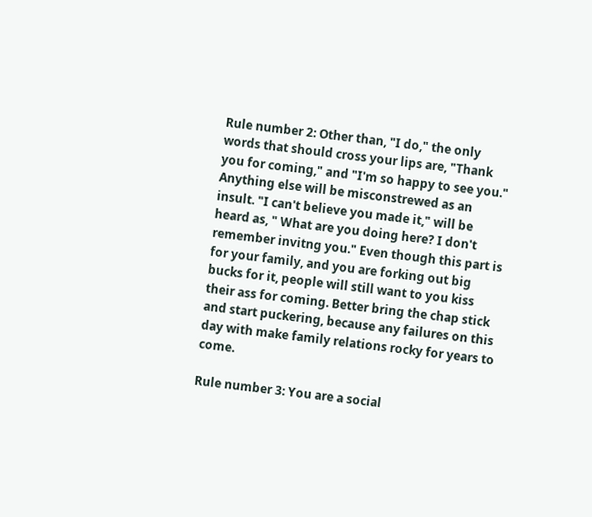Rule number 2: Other than, "I do," the only words that should cross your lips are, "Thank you for coming," and "I'm so happy to see you." Anything else will be misconstrewed as an insult. "I can't believe you made it," will be heard as, " What are you doing here? I don't remember invitng you." Even though this part is for your family, and you are forking out big bucks for it, people will still want to you kiss their ass for coming. Better bring the chap stick and start puckering, because any failures on this day with make family relations rocky for years to come.

Rule number 3: You are a social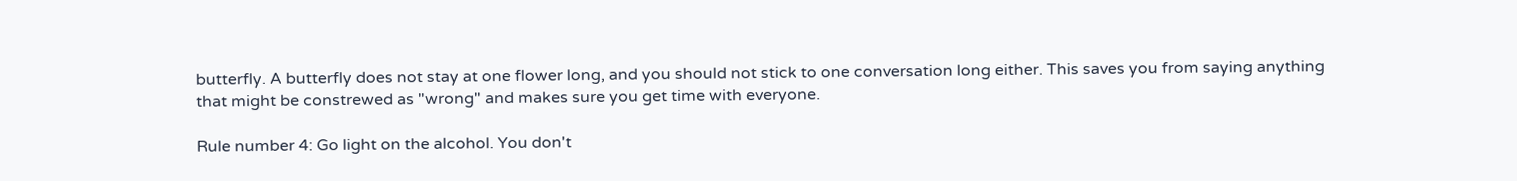butterfly. A butterfly does not stay at one flower long, and you should not stick to one conversation long either. This saves you from saying anything that might be constrewed as "wrong" and makes sure you get time with everyone.

Rule number 4: Go light on the alcohol. You don't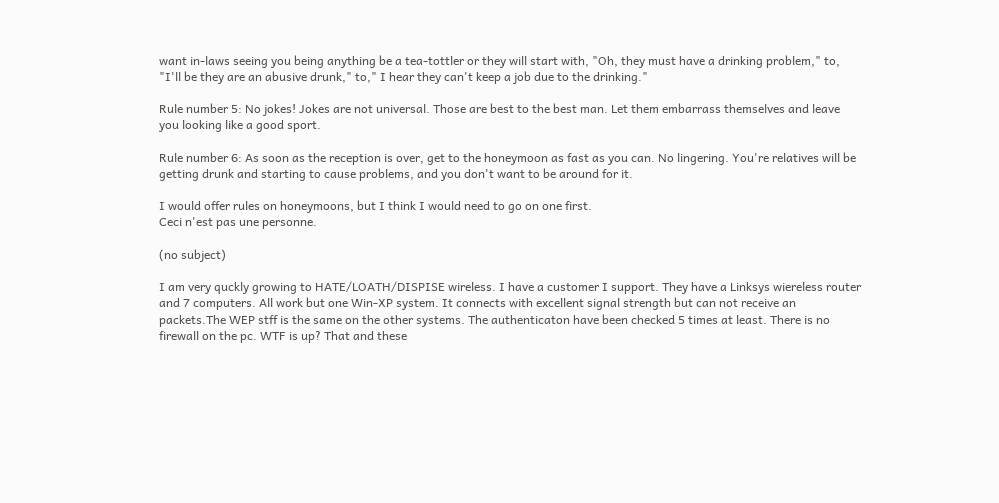want in-laws seeing you being anything be a tea-tottler or they will start with, "Oh, they must have a drinking problem," to, "I'll be they are an abusive drunk," to," I hear they can't keep a job due to the drinking."

Rule number 5: No jokes! Jokes are not universal. Those are best to the best man. Let them embarrass themselves and leave you looking like a good sport.

Rule number 6: As soon as the reception is over, get to the honeymoon as fast as you can. No lingering. You're relatives will be getting drunk and starting to cause problems, and you don't want to be around for it.

I would offer rules on honeymoons, but I think I would need to go on one first.
Ceci n'est pas une personne.

(no subject)

I am very quckly growing to HATE/LOATH/DISPISE wireless. I have a customer I support. They have a Linksys wiereless router and 7 computers. All work but one Win-XP system. It connects with excellent signal strength but can not receive an packets.The WEP stff is the same on the other systems. The authenticaton have been checked 5 times at least. There is no firewall on the pc. WTF is up? That and these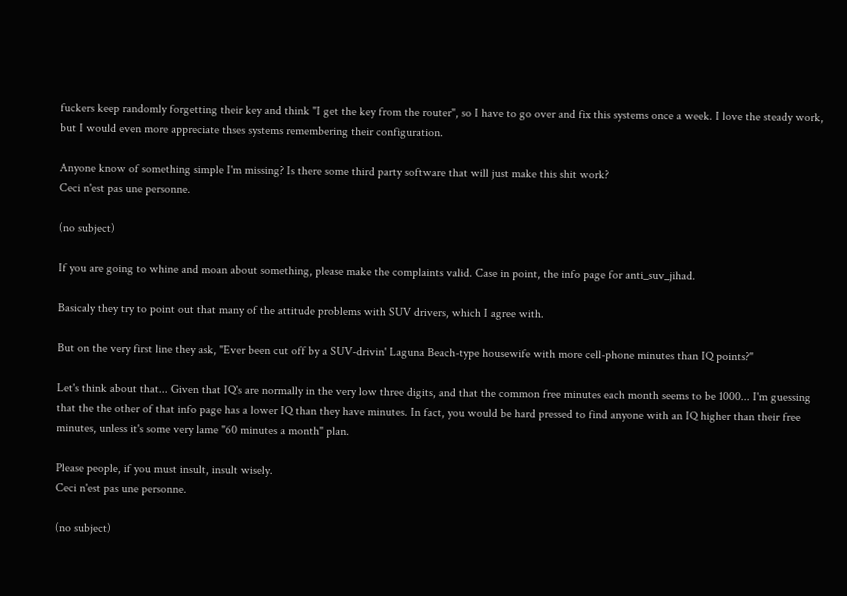fuckers keep randomly forgetting their key and think "I get the key from the router", so I have to go over and fix this systems once a week. I love the steady work, but I would even more appreciate thses systems remembering their configuration.

Anyone know of something simple I'm missing? Is there some third party software that will just make this shit work?
Ceci n'est pas une personne.

(no subject)

If you are going to whine and moan about something, please make the complaints valid. Case in point, the info page for anti_suv_jihad.

Basicaly they try to point out that many of the attitude problems with SUV drivers, which I agree with.

But on the very first line they ask, "Ever been cut off by a SUV-drivin' Laguna Beach-type housewife with more cell-phone minutes than IQ points?"

Let's think about that... Given that IQ's are normally in the very low three digits, and that the common free minutes each month seems to be 1000... I'm guessing that the the other of that info page has a lower IQ than they have minutes. In fact, you would be hard pressed to find anyone with an IQ higher than their free minutes, unless it's some very lame "60 minutes a month" plan.

Please people, if you must insult, insult wisely.
Ceci n'est pas une personne.

(no subject)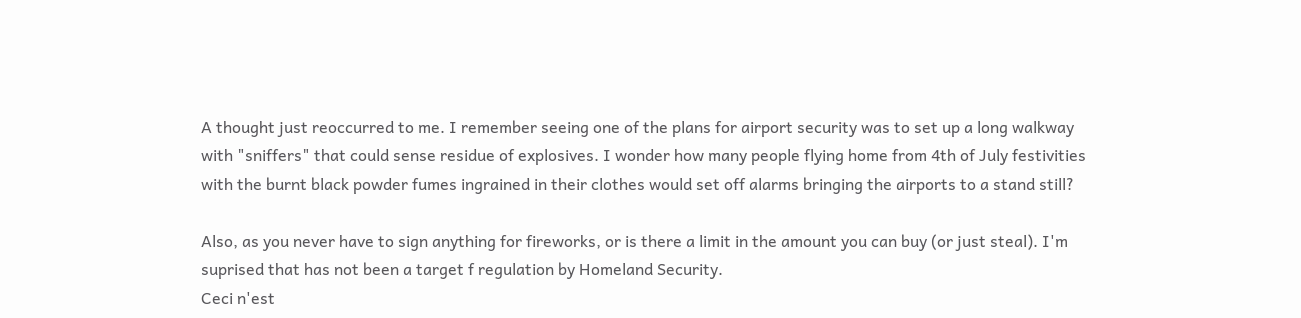A thought just reoccurred to me. I remember seeing one of the plans for airport security was to set up a long walkway with "sniffers" that could sense residue of explosives. I wonder how many people flying home from 4th of July festivities with the burnt black powder fumes ingrained in their clothes would set off alarms bringing the airports to a stand still?

Also, as you never have to sign anything for fireworks, or is there a limit in the amount you can buy (or just steal). I'm suprised that has not been a target f regulation by Homeland Security.
Ceci n'est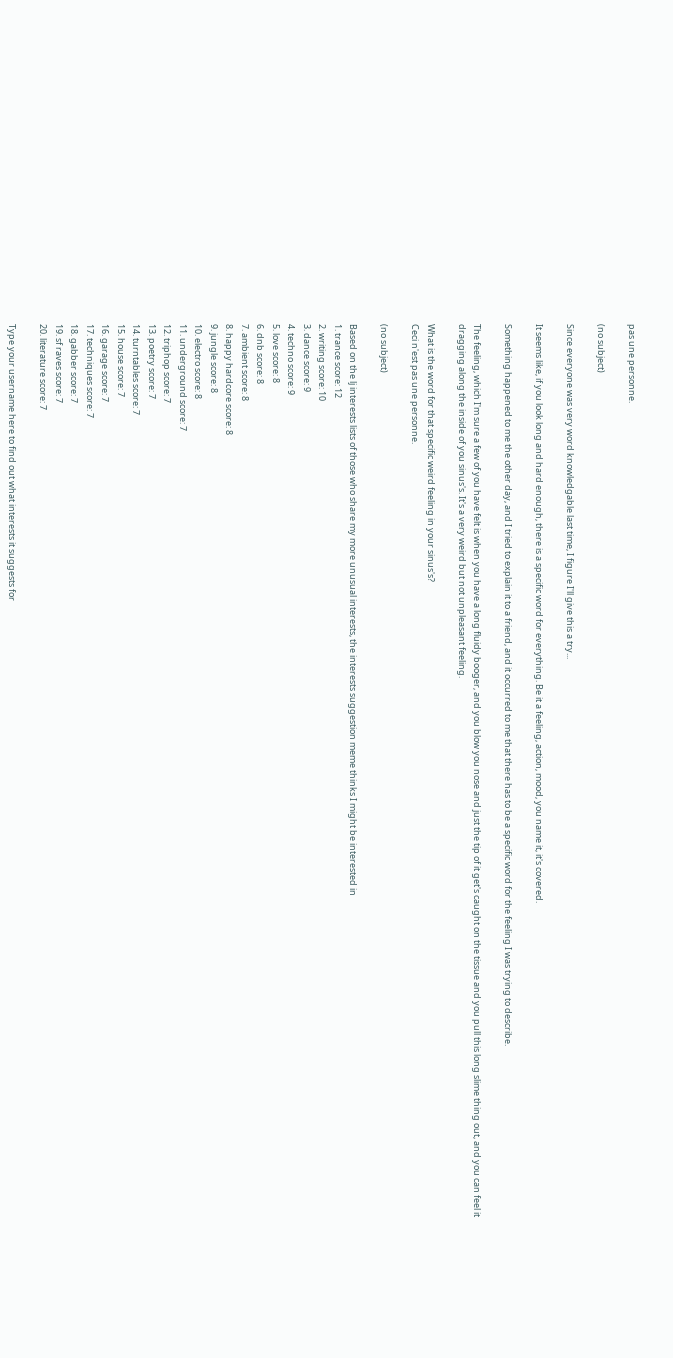pas une personne.

(no subject)

Since everyone was very word knowledgable last time, I figure I'll give this a try...

It seems like, if you look long and hard enough, there is a specific word for everything. Be it a feeling, action, mood, you name it, it's covered.

Something happened to me the other day, and I tried to explain it to a friend, and it occurred to me that there has to be a specific word for the feeling I was trying to describe.

The feeling, which I'm sure a few of you have felt is when you have a long fluidy booger, and you blow you nose and just the tip of it get's caught on the tissue and you pull this long slime thing out, and you can feel it dragging along the inside of you sinus's. It's a very weird but not unpleasant feeling.

What is the word for that specific weird feeling in your sinus's?
Ceci n'est pas une personne.

(no subject)

Based on the lj interests lists of those who share my more unusual interests, the interests suggestion meme thinks I might be interested in
1. trance score: 12
2. writing score: 10
3. dance score: 9
4. techno score: 9
5. love score: 8
6. dnb score: 8
7. ambient score: 8
8. happy hardcore score: 8
9. jungle score: 8
10. electro score: 8
11. underground score: 7
12. triphop score: 7
13. poetry score: 7
14. turntables score: 7
15. house score: 7
16. garage score: 7
17. techniques score: 7
18. gabber score: 7
19. sf raves score: 7
20. literature score: 7

Type your username here to find out what interests it suggests for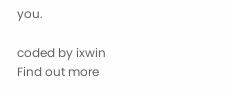you.

coded by ixwin
Find out more